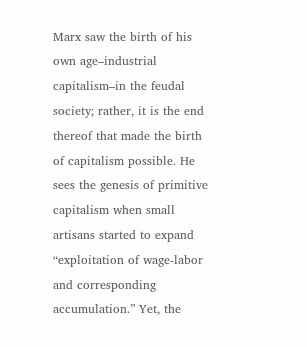Marx saw the birth of his own age–industrial capitalism–in the feudal society; rather, it is the end thereof that made the birth of capitalism possible. He sees the genesis of primitive capitalism when small artisans started to expand “exploitation of wage-labor and corresponding accumulation.” Yet, the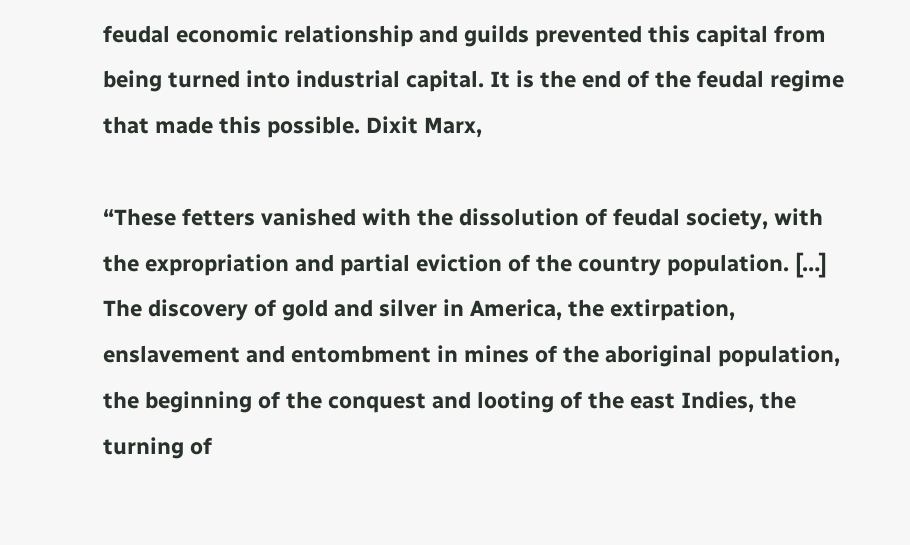feudal economic relationship and guilds prevented this capital from being turned into industrial capital. It is the end of the feudal regime that made this possible. Dixit Marx,

“These fetters vanished with the dissolution of feudal society, with the expropriation and partial eviction of the country population. […] The discovery of gold and silver in America, the extirpation, enslavement and entombment in mines of the aboriginal population, the beginning of the conquest and looting of the east Indies, the turning of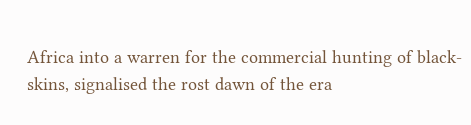Africa into a warren for the commercial hunting of black-skins, signalised the rost dawn of the era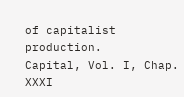of capitalist production.
Capital, Vol. I, Chap. XXXI